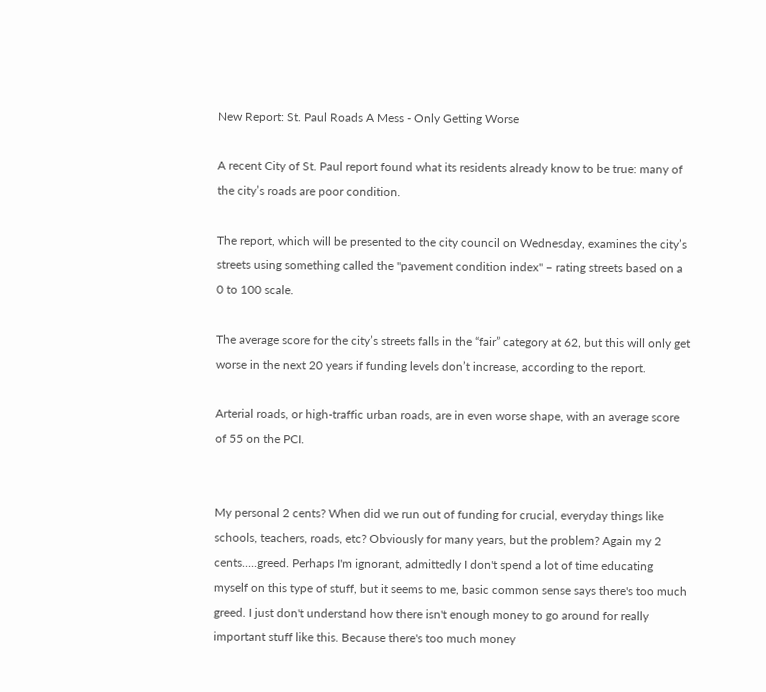New Report: St. Paul Roads A Mess - Only Getting Worse

A recent City of St. Paul report found what its residents already know to be true: many of the city’s roads are poor condition.

The report, which will be presented to the city council on Wednesday, examines the city’s streets using something called the "pavement condition index" – rating streets based on a 0 to 100 scale.

The average score for the city’s streets falls in the “fair” category at 62, but this will only get worse in the next 20 years if funding levels don’t increase, according to the report.

Arterial roads, or high-traffic urban roads, are in even worse shape, with an average score of 55 on the PCI.


My personal 2 cents? When did we run out of funding for crucial, everyday things like schools, teachers, roads, etc? Obviously for many years, but the problem? Again my 2 cents.....greed. Perhaps I'm ignorant, admittedly I don't spend a lot of time educating myself on this type of stuff, but it seems to me, basic common sense says there's too much greed. I just don't understand how there isn't enough money to go around for really important stuff like this. Because there's too much money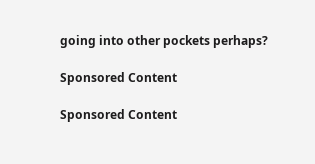going into other pockets perhaps?

Sponsored Content

Sponsored Content